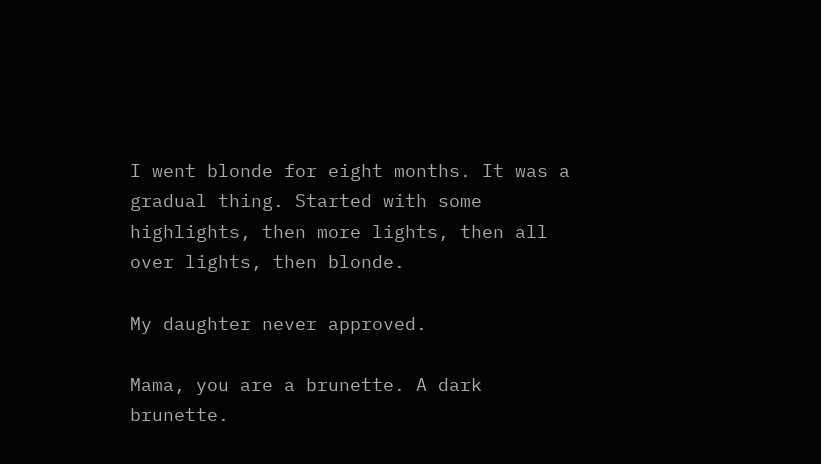I went blonde for eight months. It was a gradual thing. Started with some highlights, then more lights, then all over lights, then blonde.

My daughter never approved.

Mama, you are a brunette. A dark brunette.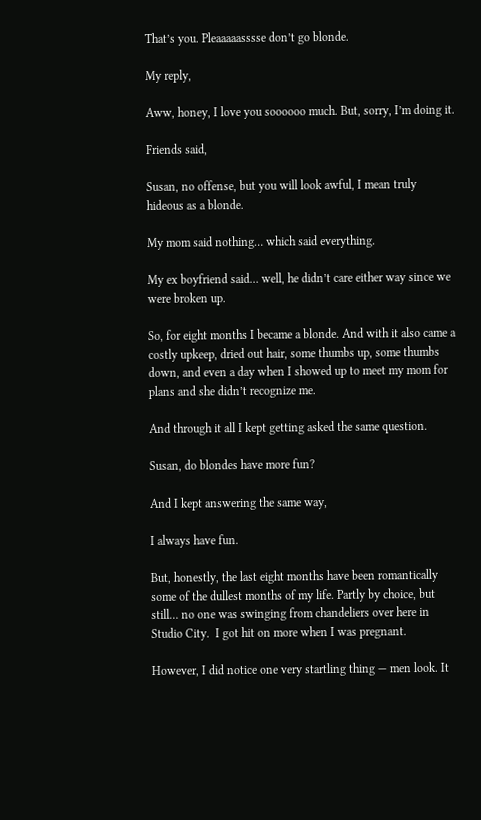That’s you. Pleaaaaasssse don’t go blonde.

My reply,

Aww, honey, I love you soooooo much. But, sorry, I’m doing it.

Friends said,

Susan, no offense, but you will look awful, I mean truly hideous as a blonde.

My mom said nothing… which said everything.

My ex boyfriend said… well, he didn’t care either way since we were broken up.

So, for eight months I became a blonde. And with it also came a costly upkeep, dried out hair, some thumbs up, some thumbs down, and even a day when I showed up to meet my mom for plans and she didn’t recognize me.

And through it all I kept getting asked the same question.

Susan, do blondes have more fun?

And I kept answering the same way,

I always have fun.

But, honestly, the last eight months have been romantically some of the dullest months of my life. Partly by choice, but still… no one was swinging from chandeliers over here in Studio City.  I got hit on more when I was pregnant.

However, I did notice one very startling thing — men look. It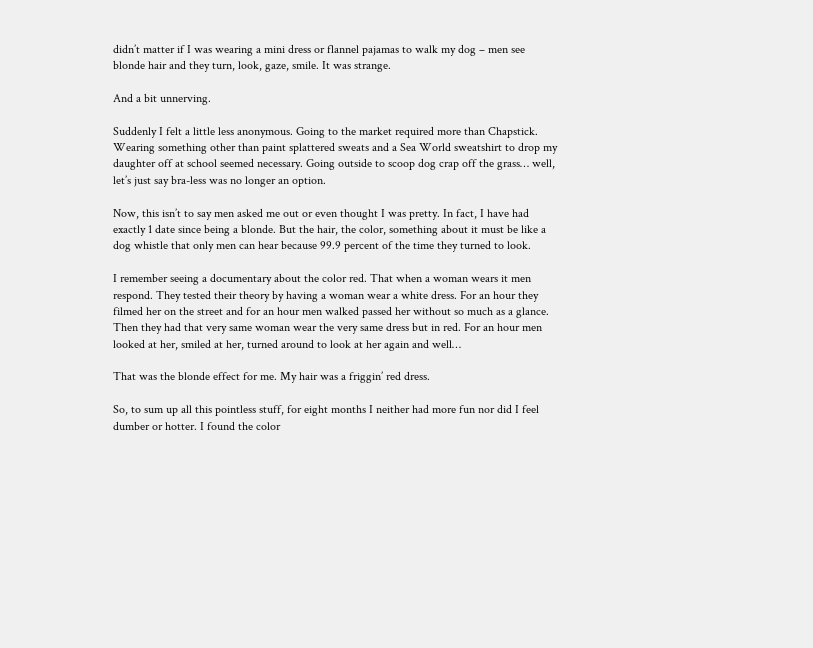didn’t matter if I was wearing a mini dress or flannel pajamas to walk my dog – men see blonde hair and they turn, look, gaze, smile. It was strange.

And a bit unnerving.

Suddenly I felt a little less anonymous. Going to the market required more than Chapstick. Wearing something other than paint splattered sweats and a Sea World sweatshirt to drop my daughter off at school seemed necessary. Going outside to scoop dog crap off the grass… well, let’s just say bra-less was no longer an option.

Now, this isn’t to say men asked me out or even thought I was pretty. In fact, I have had exactly 1 date since being a blonde. But the hair, the color, something about it must be like a dog whistle that only men can hear because 99.9 percent of the time they turned to look.

I remember seeing a documentary about the color red. That when a woman wears it men respond. They tested their theory by having a woman wear a white dress. For an hour they filmed her on the street and for an hour men walked passed her without so much as a glance. Then they had that very same woman wear the very same dress but in red. For an hour men looked at her, smiled at her, turned around to look at her again and well…

That was the blonde effect for me. My hair was a friggin’ red dress.

So, to sum up all this pointless stuff, for eight months I neither had more fun nor did I feel dumber or hotter. I found the color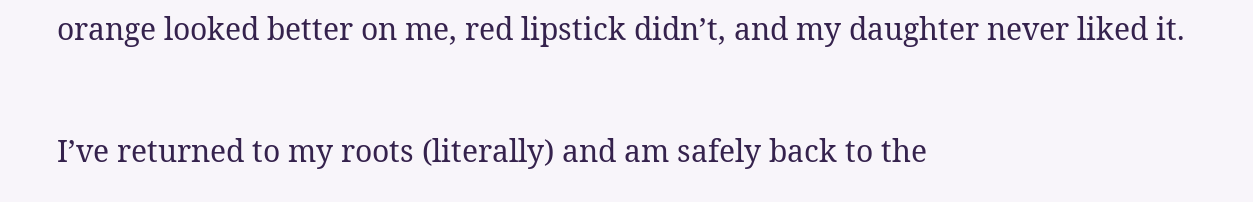orange looked better on me, red lipstick didn’t, and my daughter never liked it.

I’ve returned to my roots (literally) and am safely back to the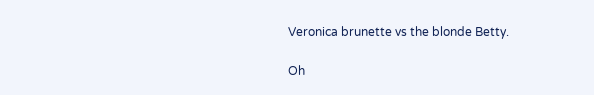Veronica brunette vs the blonde Betty.

Oh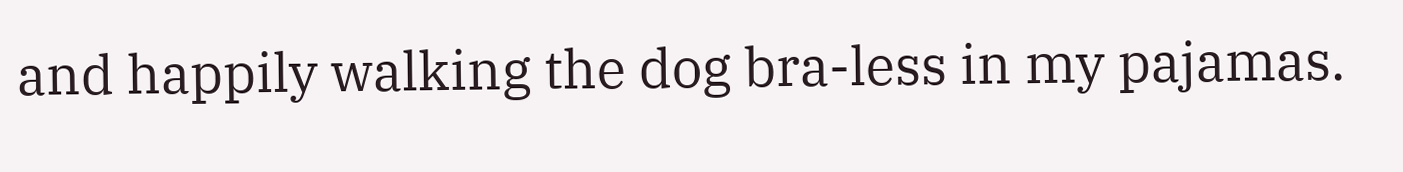and happily walking the dog bra-less in my pajamas.